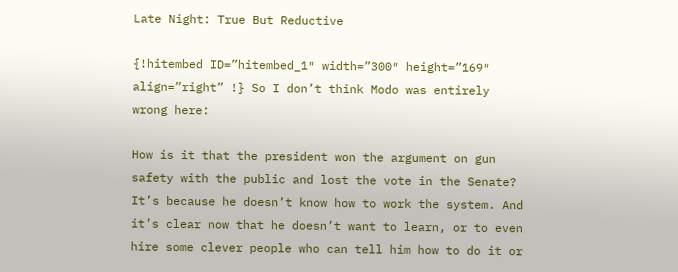Late Night: True But Reductive

{!hitembed ID=”hitembed_1″ width=”300″ height=”169″ align=”right” !} So I don’t think Modo was entirely wrong here:

How is it that the president won the argument on gun safety with the public and lost the vote in the Senate? It’s because he doesn’t know how to work the system. And it’s clear now that he doesn’t want to learn, or to even hire some clever people who can tell him how to do it or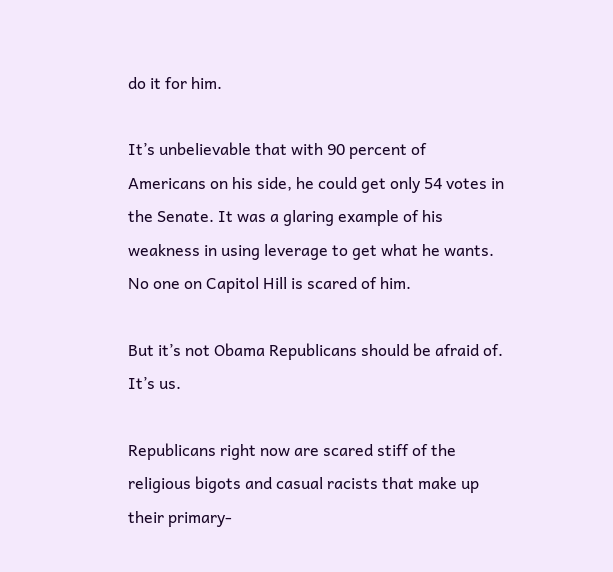do it for him.

It’s unbelievable that with 90 percent of Americans on his side, he could get only 54 votes in the Senate. It was a glaring example of his weakness in using leverage to get what he wants. No one on Capitol Hill is scared of him.

But it’s not Obama Republicans should be afraid of. It’s us.

Republicans right now are scared stiff of the religious bigots and casual racists that make up their primary-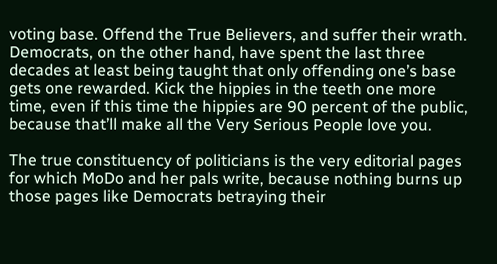voting base. Offend the True Believers, and suffer their wrath. Democrats, on the other hand, have spent the last three decades at least being taught that only offending one’s base gets one rewarded. Kick the hippies in the teeth one more time, even if this time the hippies are 90 percent of the public, because that’ll make all the Very Serious People love you.

The true constituency of politicians is the very editorial pages for which MoDo and her pals write, because nothing burns up those pages like Democrats betraying their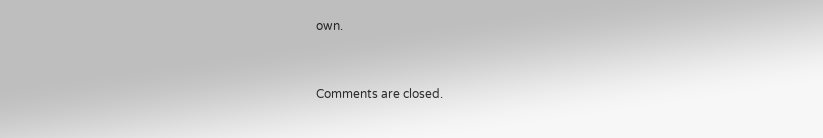own.


Comments are closed.